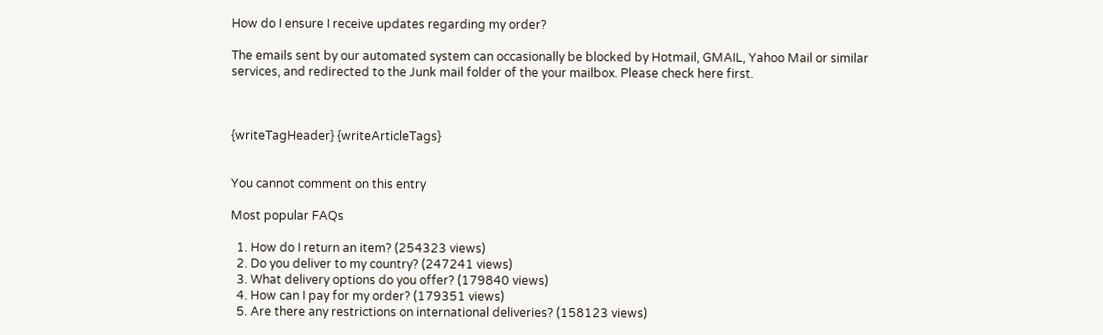How do I ensure I receive updates regarding my order?

The emails sent by our automated system can occasionally be blocked by Hotmail, GMAIL, Yahoo Mail or similar services, and redirected to the Junk mail folder of the your mailbox. Please check here first.



{writeTagHeader} {writeArticleTags}


You cannot comment on this entry

Most popular FAQs

  1. How do I return an item? (254323 views)
  2. Do you deliver to my country? (247241 views)
  3. What delivery options do you offer? (179840 views)
  4. How can I pay for my order? (179351 views)
  5. Are there any restrictions on international deliveries? (158123 views)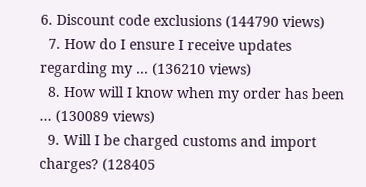6. Discount code exclusions (144790 views)
  7. How do I ensure I receive updates regarding my ... (136210 views)
  8. How will I know when my order has been ... (130089 views)
  9. Will I be charged customs and import charges? (128405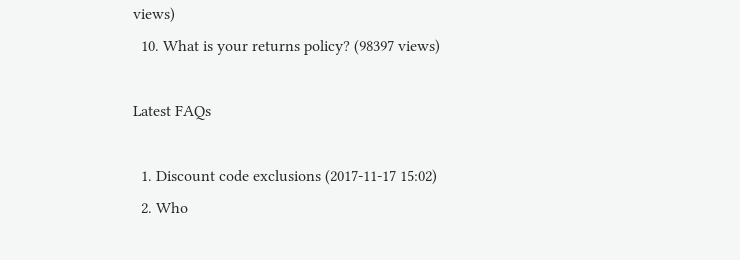views)
  10. What is your returns policy? (98397 views)

Latest FAQs

  1. Discount code exclusions (2017-11-17 15:02)
  2. Who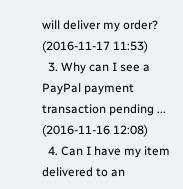will deliver my order? (2016-11-17 11:53)
  3. Why can I see a PayPal payment transaction pending ... (2016-11-16 12:08)
  4. Can I have my item delivered to an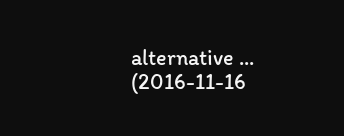alternative ... (2016-11-16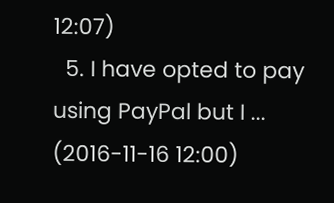12:07)
  5. I have opted to pay using PayPal but I ... (2016-11-16 12:00)